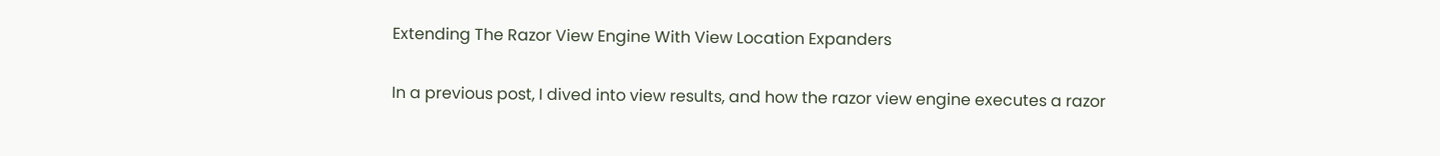Extending The Razor View Engine With View Location Expanders

In a previous post, I dived into view results, and how the razor view engine executes a razor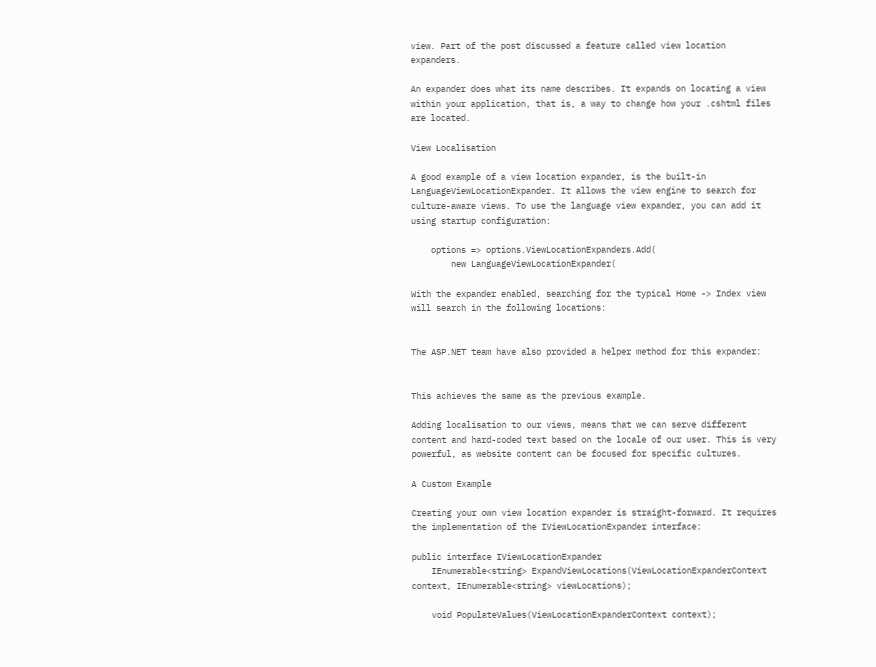view. Part of the post discussed a feature called view location expanders.

An expander does what its name describes. It expands on locating a view within your application, that is, a way to change how your .cshtml files are located.

View Localisation

A good example of a view location expander, is the built-in LanguageViewLocationExpander. It allows the view engine to search for culture-aware views. To use the language view expander, you can add it using startup configuration:

    options => options.ViewLocationExpanders.Add(
        new LanguageViewLocationExpander(

With the expander enabled, searching for the typical Home -> Index view will search in the following locations:


The ASP.NET team have also provided a helper method for this expander:


This achieves the same as the previous example.

Adding localisation to our views, means that we can serve different content and hard-coded text based on the locale of our user. This is very powerful, as website content can be focused for specific cultures.

A Custom Example

Creating your own view location expander is straight-forward. It requires the implementation of the IViewLocationExpander interface:

public interface IViewLocationExpander
    IEnumerable<string> ExpandViewLocations(ViewLocationExpanderContext context, IEnumerable<string> viewLocations);

    void PopulateValues(ViewLocationExpanderContext context);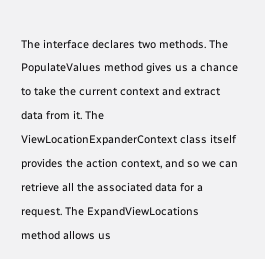The interface declares two methods. The PopulateValues method gives us a chance to take the current context and extract data from it. The ViewLocationExpanderContext class itself provides the action context, and so we can retrieve all the associated data for a request. The ExpandViewLocations method allows us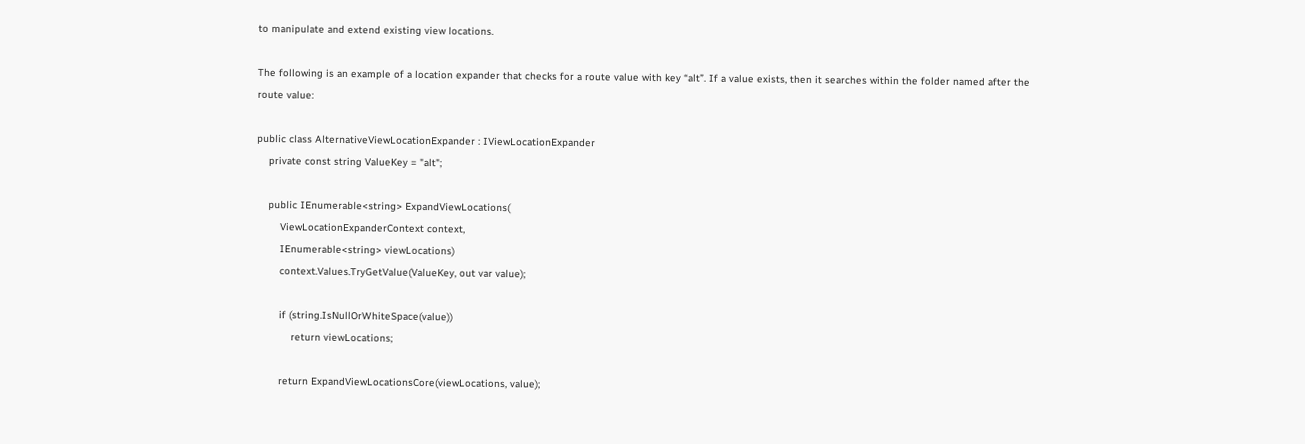to manipulate and extend existing view locations.

The following is an example of a location expander that checks for a route value with key “alt”. If a value exists, then it searches within the folder named after the route value:

public class AlternativeViewLocationExpander : IViewLocationExpander
    private const string ValueKey = "alt";

    public IEnumerable<string> ExpandViewLocations(
        ViewLocationExpanderContext context,
        IEnumerable<string> viewLocations)
        context.Values.TryGetValue(ValueKey, out var value);

        if (string.IsNullOrWhiteSpace(value))
            return viewLocations;

        return ExpandViewLocationsCore(viewLocations, value);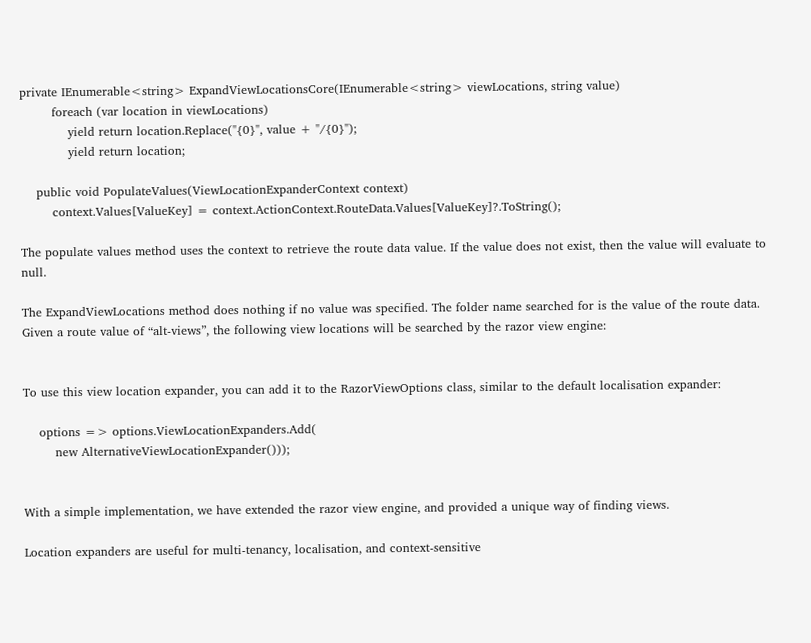private IEnumerable<string> ExpandViewLocationsCore(IEnumerable<string> viewLocations, string value)
        foreach (var location in viewLocations)
            yield return location.Replace("{0}", value + "/{0}");
            yield return location;

    public void PopulateValues(ViewLocationExpanderContext context)
        context.Values[ValueKey] = context.ActionContext.RouteData.Values[ValueKey]?.ToString();

The populate values method uses the context to retrieve the route data value. If the value does not exist, then the value will evaluate to null.

The ExpandViewLocations method does nothing if no value was specified. The folder name searched for is the value of the route data. Given a route value of “alt-views”, the following view locations will be searched by the razor view engine:


To use this view location expander, you can add it to the RazorViewOptions class, similar to the default localisation expander:

    options => options.ViewLocationExpanders.Add(
        new AlternativeViewLocationExpander()));


With a simple implementation, we have extended the razor view engine, and provided a unique way of finding views.

Location expanders are useful for multi-tenancy, localisation, and context-sensitive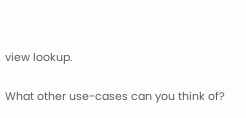view lookup.

What other use-cases can you think of?